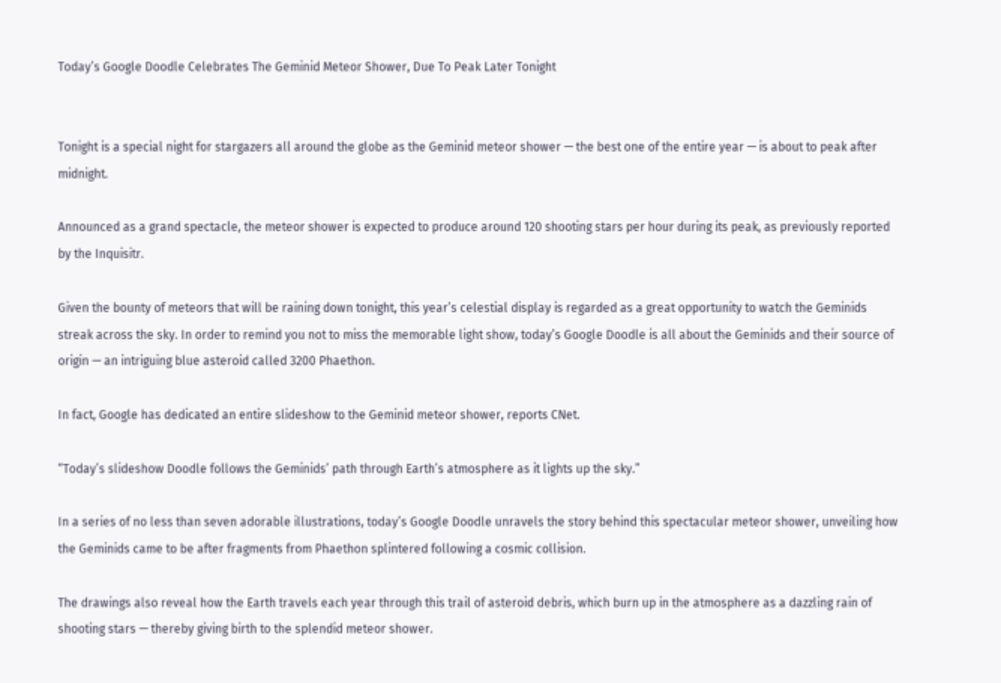Today’s Google Doodle Celebrates The Geminid Meteor Shower, Due To Peak Later Tonight


Tonight is a special night for stargazers all around the globe as the Geminid meteor shower — the best one of the entire year — is about to peak after midnight.

Announced as a grand spectacle, the meteor shower is expected to produce around 120 shooting stars per hour during its peak, as previously reported by the Inquisitr.

Given the bounty of meteors that will be raining down tonight, this year’s celestial display is regarded as a great opportunity to watch the Geminids streak across the sky. In order to remind you not to miss the memorable light show, today’s Google Doodle is all about the Geminids and their source of origin — an intriguing blue asteroid called 3200 Phaethon.

In fact, Google has dedicated an entire slideshow to the Geminid meteor shower, reports CNet.

“Today’s slideshow Doodle follows the Geminids’ path through Earth’s atmosphere as it lights up the sky.”

In a series of no less than seven adorable illustrations, today’s Google Doodle unravels the story behind this spectacular meteor shower, unveiling how the Geminids came to be after fragments from Phaethon splintered following a cosmic collision.

The drawings also reveal how the Earth travels each year through this trail of asteroid debris, which burn up in the atmosphere as a dazzling rain of shooting stars — thereby giving birth to the splendid meteor shower.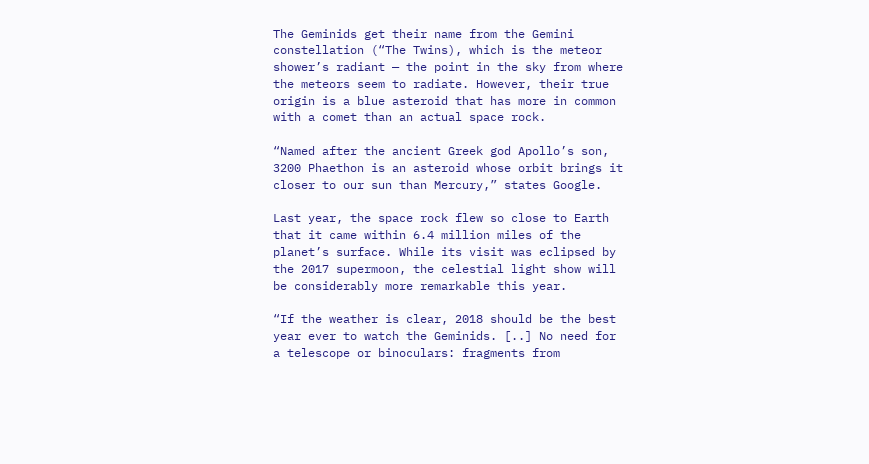The Geminids get their name from the Gemini constellation (“The Twins), which is the meteor shower’s radiant — the point in the sky from where the meteors seem to radiate. However, their true origin is a blue asteroid that has more in common with a comet than an actual space rock.

“Named after the ancient Greek god Apollo’s son, 3200 Phaethon is an asteroid whose orbit brings it closer to our sun than Mercury,” states Google.

Last year, the space rock flew so close to Earth that it came within 6.4 million miles of the planet’s surface. While its visit was eclipsed by the 2017 supermoon, the celestial light show will be considerably more remarkable this year.

“If the weather is clear, 2018 should be the best year ever to watch the Geminids. [..] No need for a telescope or binoculars: fragments from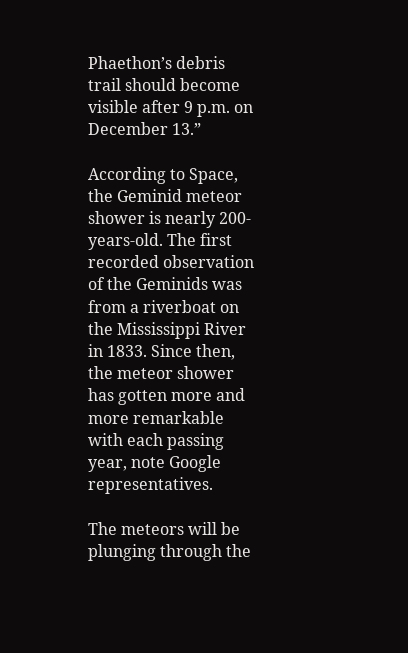Phaethon’s debris trail should become visible after 9 p.m. on December 13.”

According to Space, the Geminid meteor shower is nearly 200-years-old. The first recorded observation of the Geminids was from a riverboat on the Mississippi River in 1833. Since then, the meteor shower has gotten more and more remarkable with each passing year, note Google representatives.

The meteors will be plunging through the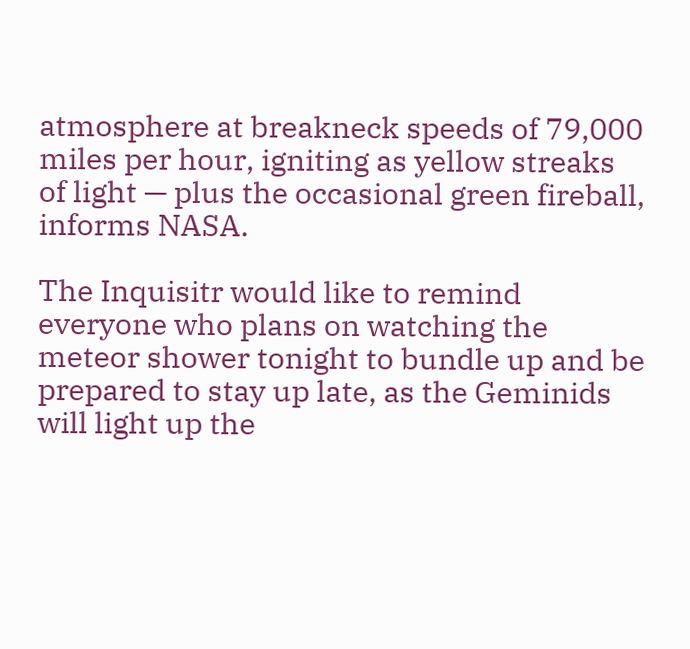atmosphere at breakneck speeds of 79,000 miles per hour, igniting as yellow streaks of light — plus the occasional green fireball, informs NASA.

The Inquisitr would like to remind everyone who plans on watching the meteor shower tonight to bundle up and be prepared to stay up late, as the Geminids will light up the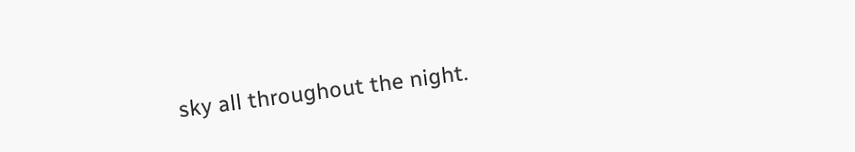sky all throughout the night.